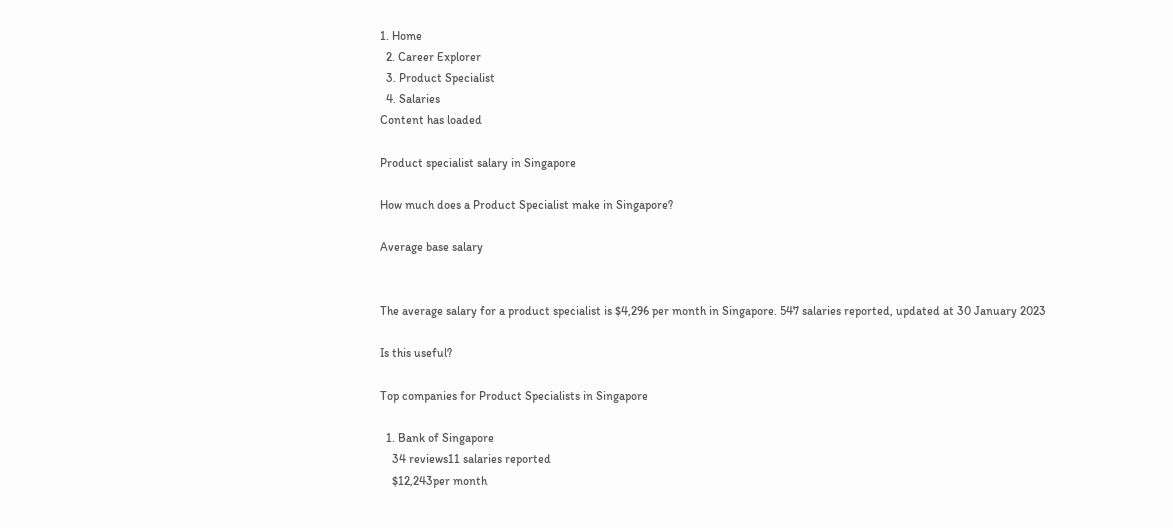1. Home
  2. Career Explorer
  3. Product Specialist
  4. Salaries
Content has loaded

Product specialist salary in Singapore

How much does a Product Specialist make in Singapore?

Average base salary


The average salary for a product specialist is $4,296 per month in Singapore. 547 salaries reported, updated at 30 January 2023

Is this useful?

Top companies for Product Specialists in Singapore

  1. Bank of Singapore
    34 reviews11 salaries reported
    $12,243per month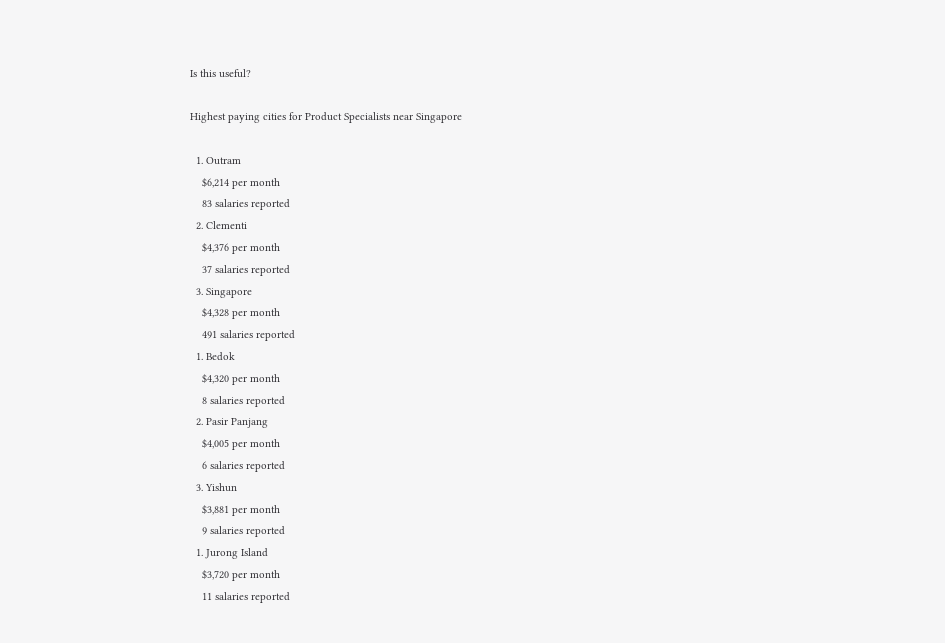Is this useful?

Highest paying cities for Product Specialists near Singapore

  1. Outram
    $6,214 per month
    83 salaries reported
  2. Clementi
    $4,376 per month
    37 salaries reported
  3. Singapore
    $4,328 per month
    491 salaries reported
  1. Bedok
    $4,320 per month
    8 salaries reported
  2. Pasir Panjang
    $4,005 per month
    6 salaries reported
  3. Yishun
    $3,881 per month
    9 salaries reported
  1. Jurong Island
    $3,720 per month
    11 salaries reported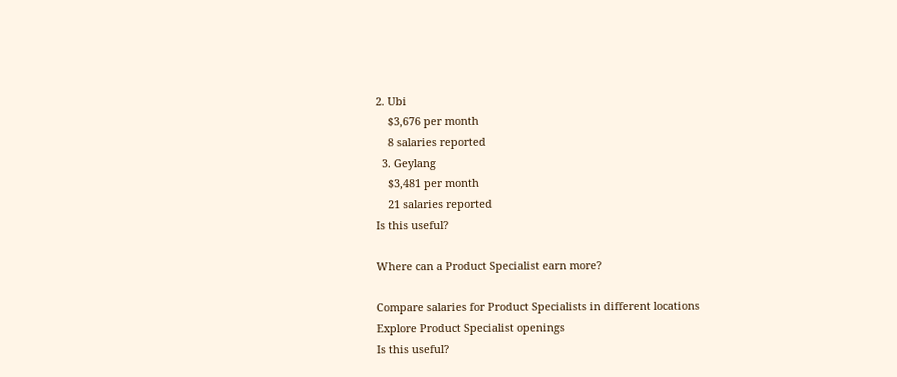2. Ubi
    $3,676 per month
    8 salaries reported
  3. Geylang
    $3,481 per month
    21 salaries reported
Is this useful?

Where can a Product Specialist earn more?

Compare salaries for Product Specialists in different locations
Explore Product Specialist openings
Is this useful?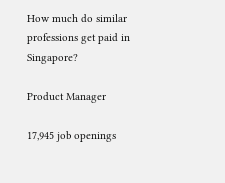How much do similar professions get paid in Singapore?

Product Manager

17,945 job openings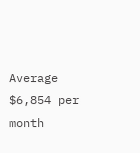Average $6,854 per month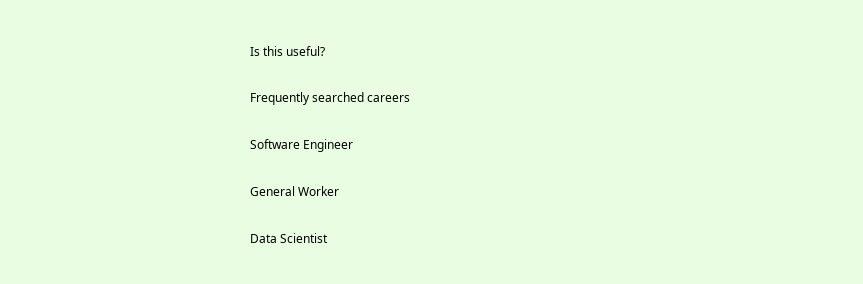Is this useful?

Frequently searched careers

Software Engineer

General Worker

Data Scientist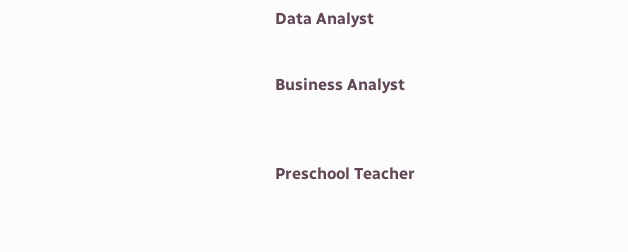Data Analyst


Business Analyst



Preschool Teacher